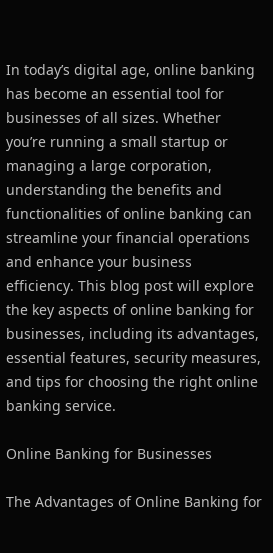In today’s digital age, online banking has become an essential tool for businesses of all sizes. Whether you’re running a small startup or managing a large corporation, understanding the benefits and functionalities of online banking can streamline your financial operations and enhance your business efficiency. This blog post will explore the key aspects of online banking for businesses, including its advantages, essential features, security measures, and tips for choosing the right online banking service.

Online Banking for Businesses

The Advantages of Online Banking for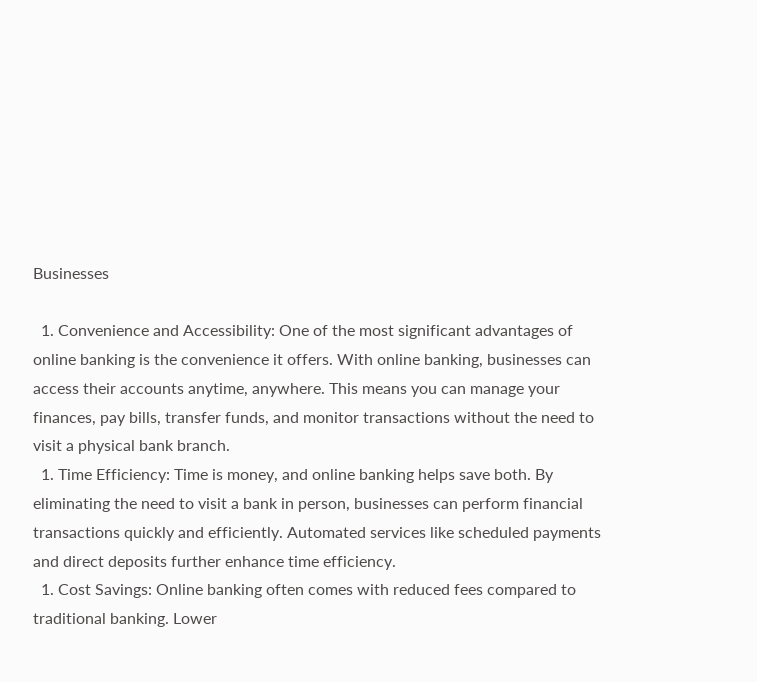Businesses

  1. Convenience and Accessibility: One of the most significant advantages of online banking is the convenience it offers. With online banking, businesses can access their accounts anytime, anywhere. This means you can manage your finances, pay bills, transfer funds, and monitor transactions without the need to visit a physical bank branch.
  1. Time Efficiency: Time is money, and online banking helps save both. By eliminating the need to visit a bank in person, businesses can perform financial transactions quickly and efficiently. Automated services like scheduled payments and direct deposits further enhance time efficiency.
  1. Cost Savings: Online banking often comes with reduced fees compared to traditional banking. Lower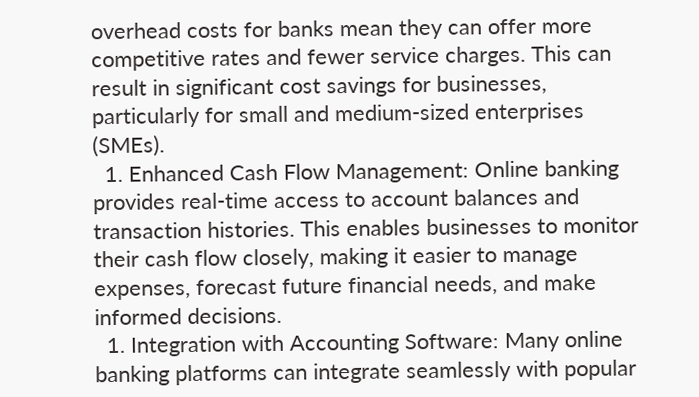overhead costs for banks mean they can offer more competitive rates and fewer service charges. This can result in significant cost savings for businesses, particularly for small and medium-sized enterprises (SMEs).
  1. Enhanced Cash Flow Management: Online banking provides real-time access to account balances and transaction histories. This enables businesses to monitor their cash flow closely, making it easier to manage expenses, forecast future financial needs, and make informed decisions.
  1. Integration with Accounting Software: Many online banking platforms can integrate seamlessly with popular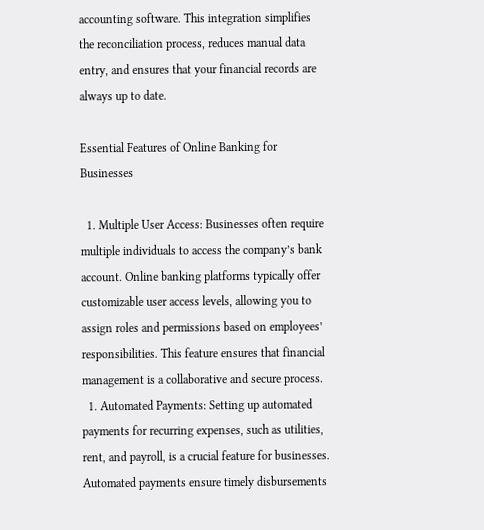accounting software. This integration simplifies the reconciliation process, reduces manual data entry, and ensures that your financial records are always up to date.

Essential Features of Online Banking for Businesses

  1. Multiple User Access: Businesses often require multiple individuals to access the company’s bank account. Online banking platforms typically offer customizable user access levels, allowing you to assign roles and permissions based on employees’ responsibilities. This feature ensures that financial management is a collaborative and secure process.
  1. Automated Payments: Setting up automated payments for recurring expenses, such as utilities, rent, and payroll, is a crucial feature for businesses. Automated payments ensure timely disbursements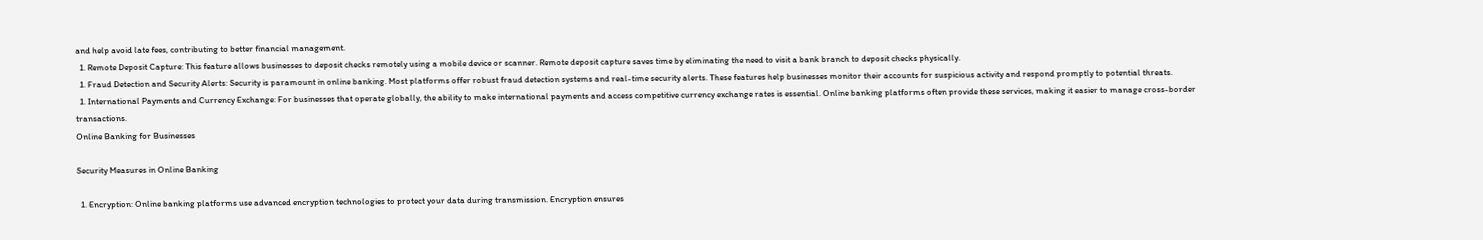and help avoid late fees, contributing to better financial management.
  1. Remote Deposit Capture: This feature allows businesses to deposit checks remotely using a mobile device or scanner. Remote deposit capture saves time by eliminating the need to visit a bank branch to deposit checks physically.
  1. Fraud Detection and Security Alerts: Security is paramount in online banking. Most platforms offer robust fraud detection systems and real-time security alerts. These features help businesses monitor their accounts for suspicious activity and respond promptly to potential threats.
  1. International Payments and Currency Exchange: For businesses that operate globally, the ability to make international payments and access competitive currency exchange rates is essential. Online banking platforms often provide these services, making it easier to manage cross-border transactions.
Online Banking for Businesses

Security Measures in Online Banking

  1. Encryption: Online banking platforms use advanced encryption technologies to protect your data during transmission. Encryption ensures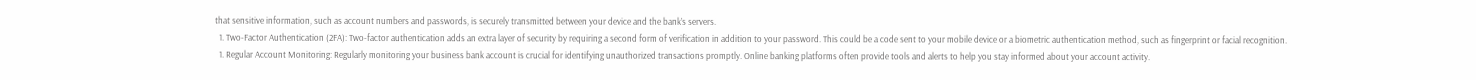that sensitive information, such as account numbers and passwords, is securely transmitted between your device and the bank’s servers.
  1. Two-Factor Authentication (2FA): Two-factor authentication adds an extra layer of security by requiring a second form of verification in addition to your password. This could be a code sent to your mobile device or a biometric authentication method, such as fingerprint or facial recognition.
  1. Regular Account Monitoring: Regularly monitoring your business bank account is crucial for identifying unauthorized transactions promptly. Online banking platforms often provide tools and alerts to help you stay informed about your account activity.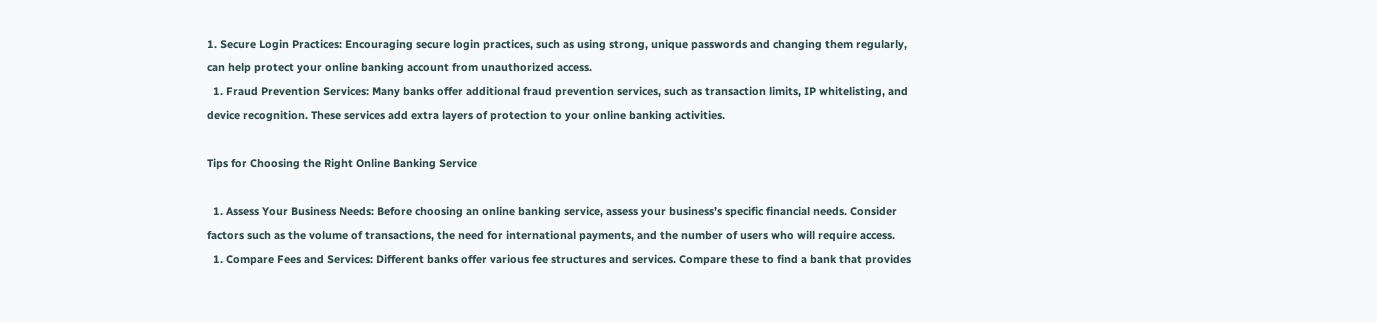1. Secure Login Practices: Encouraging secure login practices, such as using strong, unique passwords and changing them regularly, can help protect your online banking account from unauthorized access.
  1. Fraud Prevention Services: Many banks offer additional fraud prevention services, such as transaction limits, IP whitelisting, and device recognition. These services add extra layers of protection to your online banking activities.

Tips for Choosing the Right Online Banking Service

  1. Assess Your Business Needs: Before choosing an online banking service, assess your business’s specific financial needs. Consider factors such as the volume of transactions, the need for international payments, and the number of users who will require access.
  1. Compare Fees and Services: Different banks offer various fee structures and services. Compare these to find a bank that provides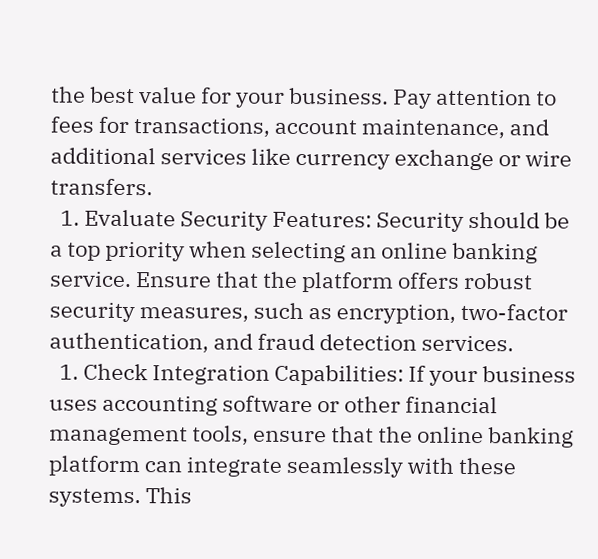the best value for your business. Pay attention to fees for transactions, account maintenance, and additional services like currency exchange or wire transfers.
  1. Evaluate Security Features: Security should be a top priority when selecting an online banking service. Ensure that the platform offers robust security measures, such as encryption, two-factor authentication, and fraud detection services.
  1. Check Integration Capabilities: If your business uses accounting software or other financial management tools, ensure that the online banking platform can integrate seamlessly with these systems. This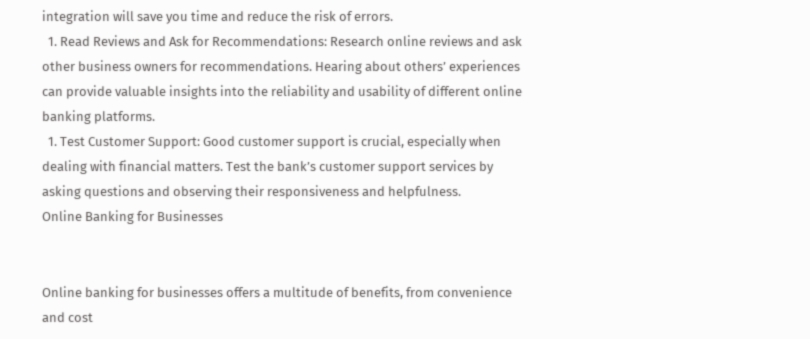integration will save you time and reduce the risk of errors.
  1. Read Reviews and Ask for Recommendations: Research online reviews and ask other business owners for recommendations. Hearing about others’ experiences can provide valuable insights into the reliability and usability of different online banking platforms.
  1. Test Customer Support: Good customer support is crucial, especially when dealing with financial matters. Test the bank’s customer support services by asking questions and observing their responsiveness and helpfulness.
Online Banking for Businesses


Online banking for businesses offers a multitude of benefits, from convenience and cost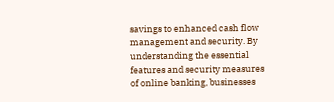savings to enhanced cash flow management and security. By understanding the essential features and security measures of online banking, businesses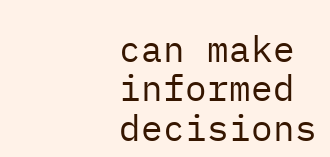can make informed decisions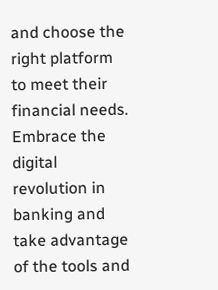and choose the right platform to meet their financial needs. Embrace the digital revolution in banking and take advantage of the tools and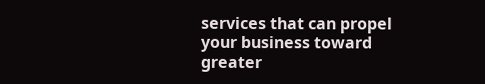services that can propel your business toward greater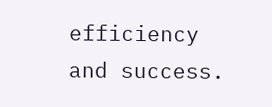efficiency and success.